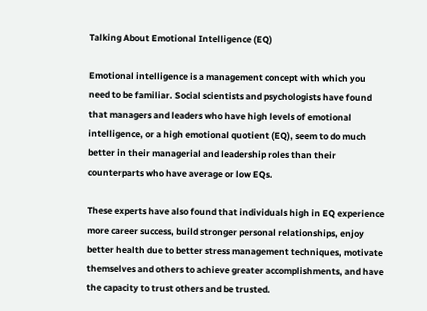Talking About Emotional Intelligence (EQ)

Emotional intelligence is a management concept with which you need to be familiar. Social scientists and psychologists have found that managers and leaders who have high levels of emotional intelligence, or a high emotional quotient (EQ), seem to do much better in their managerial and leadership roles than their counterparts who have average or low EQs.

These experts have also found that individuals high in EQ experience more career success, build stronger personal relationships, enjoy better health due to better stress management techniques, motivate themselves and others to achieve greater accomplishments, and have the capacity to trust others and be trusted.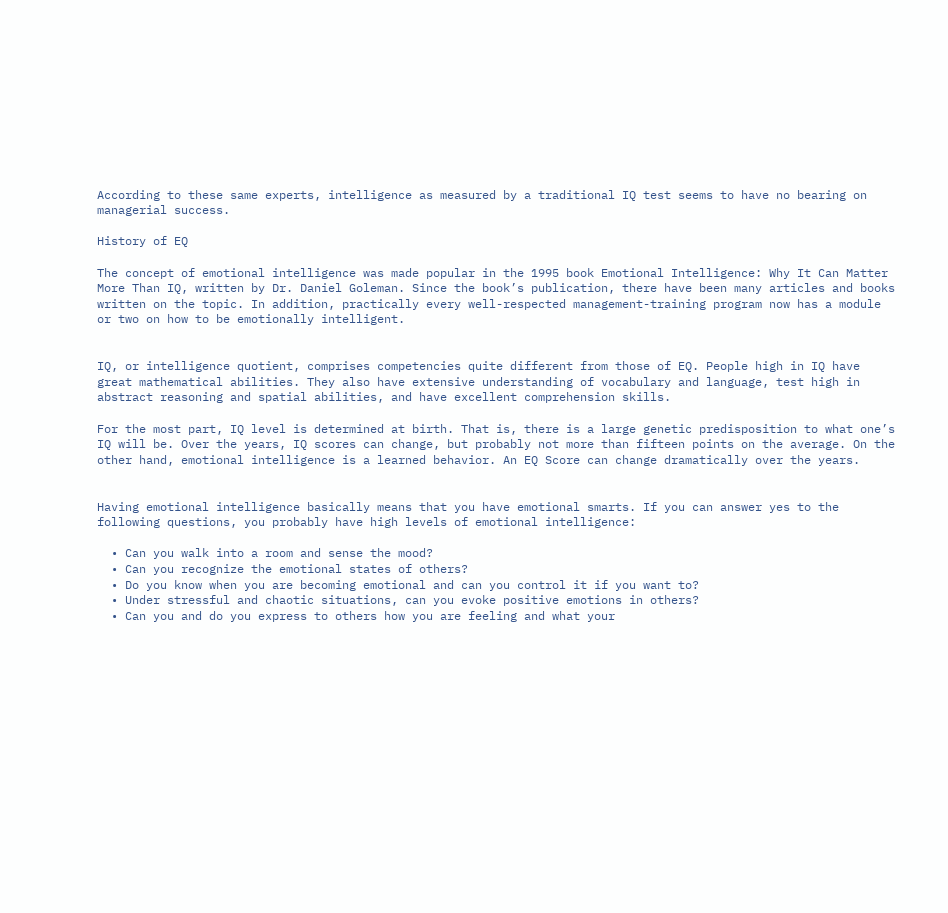According to these same experts, intelligence as measured by a traditional IQ test seems to have no bearing on managerial success.

History of EQ

The concept of emotional intelligence was made popular in the 1995 book Emotional Intelligence: Why It Can Matter More Than IQ, written by Dr. Daniel Goleman. Since the book’s publication, there have been many articles and books written on the topic. In addition, practically every well-respected management-training program now has a module or two on how to be emotionally intelligent.


IQ, or intelligence quotient, comprises competencies quite different from those of EQ. People high in IQ have great mathematical abilities. They also have extensive understanding of vocabulary and language, test high in abstract reasoning and spatial abilities, and have excellent comprehension skills.

For the most part, IQ level is determined at birth. That is, there is a large genetic predisposition to what one’s IQ will be. Over the years, IQ scores can change, but probably not more than fifteen points on the average. On the other hand, emotional intelligence is a learned behavior. An EQ Score can change dramatically over the years.


Having emotional intelligence basically means that you have emotional smarts. If you can answer yes to the following questions, you probably have high levels of emotional intelligence:

  • Can you walk into a room and sense the mood?
  • Can you recognize the emotional states of others?
  • Do you know when you are becoming emotional and can you control it if you want to?
  • Under stressful and chaotic situations, can you evoke positive emotions in others?
  • Can you and do you express to others how you are feeling and what your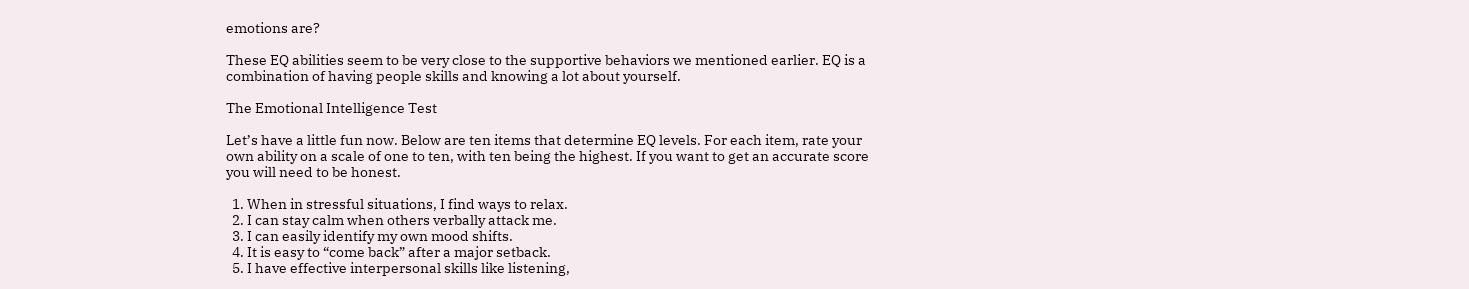emotions are?

These EQ abilities seem to be very close to the supportive behaviors we mentioned earlier. EQ is a combination of having people skills and knowing a lot about yourself.

The Emotional Intelligence Test

Let’s have a little fun now. Below are ten items that determine EQ levels. For each item, rate your own ability on a scale of one to ten, with ten being the highest. If you want to get an accurate score you will need to be honest.

  1. When in stressful situations, I find ways to relax.
  2. I can stay calm when others verbally attack me.
  3. I can easily identify my own mood shifts.
  4. It is easy to “come back” after a major setback.
  5. I have effective interpersonal skills like listening,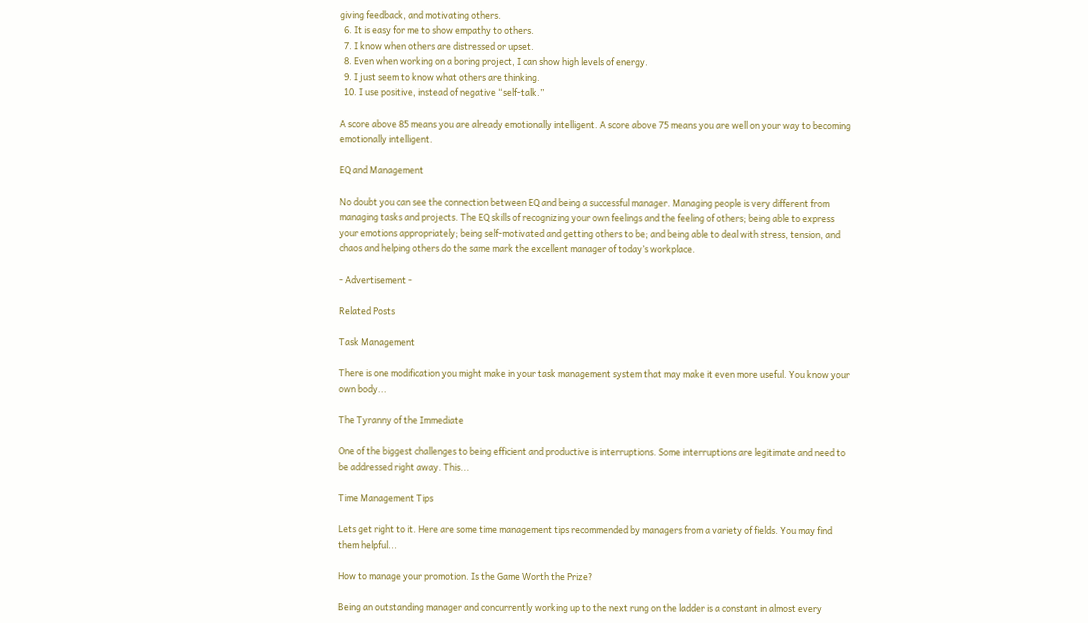giving feedback, and motivating others.
  6. It is easy for me to show empathy to others.
  7. I know when others are distressed or upset.
  8. Even when working on a boring project, I can show high levels of energy.
  9. I just seem to know what others are thinking.
  10. I use positive, instead of negative “self-talk.”

A score above 85 means you are already emotionally intelligent. A score above 75 means you are well on your way to becoming emotionally intelligent.

EQ and Management

No doubt you can see the connection between EQ and being a successful manager. Managing people is very different from managing tasks and projects. The EQ skills of recognizing your own feelings and the feeling of others; being able to express your emotions appropriately; being self-motivated and getting others to be; and being able to deal with stress, tension, and chaos and helping others do the same mark the excellent manager of today’s workplace.

- Advertisement -

Related Posts

Task Management

There is one modification you might make in your task management system that may make it even more useful. You know your own body...

The Tyranny of the Immediate

One of the biggest challenges to being efficient and productive is interruptions. Some interruptions are legitimate and need to be addressed right away. This...

Time Management Tips

Lets get right to it. Here are some time management tips recommended by managers from a variety of fields. You may find them helpful...

How to manage your promotion. Is the Game Worth the Prize?

Being an outstanding manager and concurrently working up to the next rung on the ladder is a constant in almost every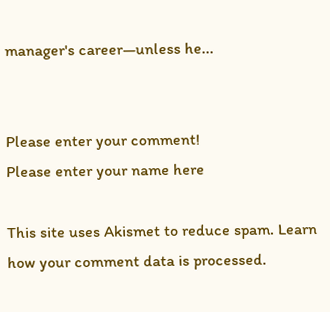manager's career—unless he...


Please enter your comment!
Please enter your name here

This site uses Akismet to reduce spam. Learn how your comment data is processed.